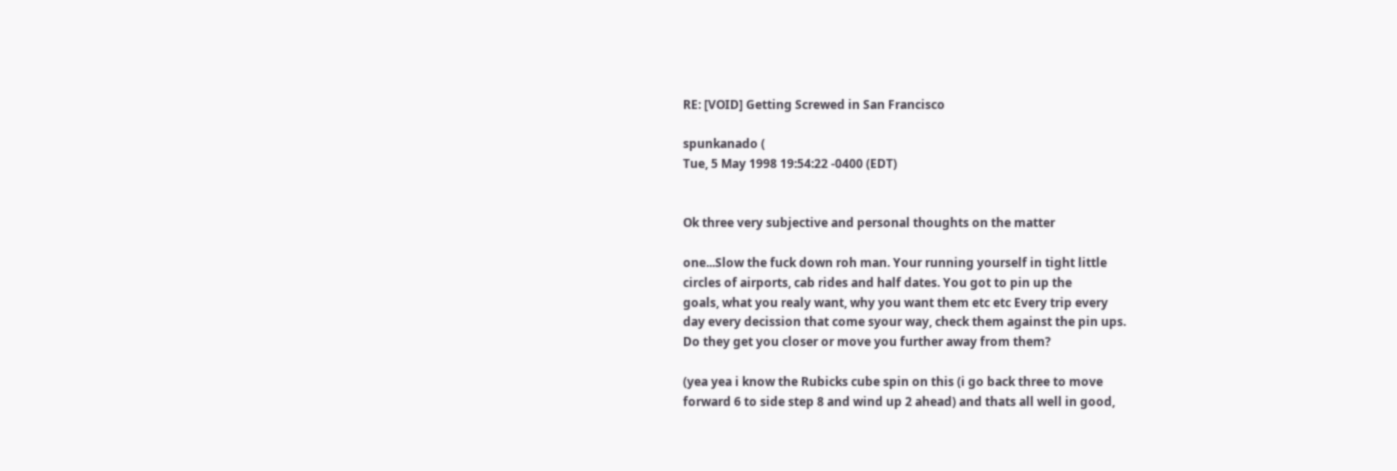RE: [VOID] Getting Screwed in San Francisco

spunkanado (
Tue, 5 May 1998 19:54:22 -0400 (EDT)


Ok three very subjective and personal thoughts on the matter

one...Slow the fuck down roh man. Your running yourself in tight little
circles of airports, cab rides and half dates. You got to pin up the
goals, what you realy want, why you want them etc etc Every trip every
day every decission that come syour way, check them against the pin ups.
Do they get you closer or move you further away from them?

(yea yea i know the Rubicks cube spin on this (i go back three to move
forward 6 to side step 8 and wind up 2 ahead) and thats all well in good,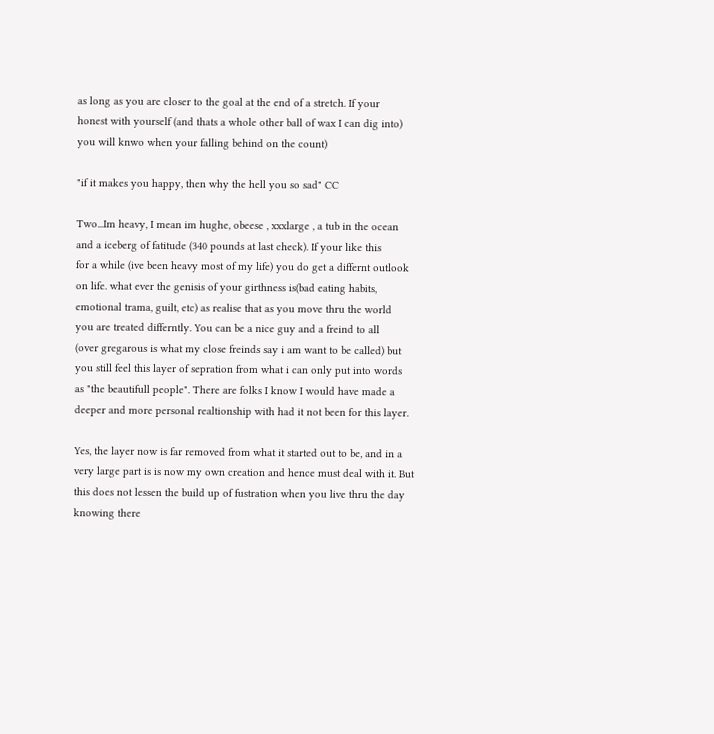as long as you are closer to the goal at the end of a stretch. If your
honest with yourself (and thats a whole other ball of wax I can dig into)
you will knwo when your falling behind on the count)

"if it makes you happy, then why the hell you so sad" CC

Two...Im heavy, I mean im hughe, obeese , xxxlarge , a tub in the ocean
and a iceberg of fatitude (340 pounds at last check). If your like this
for a while (ive been heavy most of my life) you do get a differnt outlook
on life. what ever the genisis of your girthness is(bad eating habits,
emotional trama, guilt, etc) as realise that as you move thru the world
you are treated differntly. You can be a nice guy and a freind to all
(over gregarous is what my close freinds say i am want to be called) but
you still feel this layer of sepration from what i can only put into words
as "the beautifull people". There are folks I know I would have made a
deeper and more personal realtionship with had it not been for this layer.

Yes, the layer now is far removed from what it started out to be, and in a
very large part is is now my own creation and hence must deal with it. But
this does not lessen the build up of fustration when you live thru the day
knowing there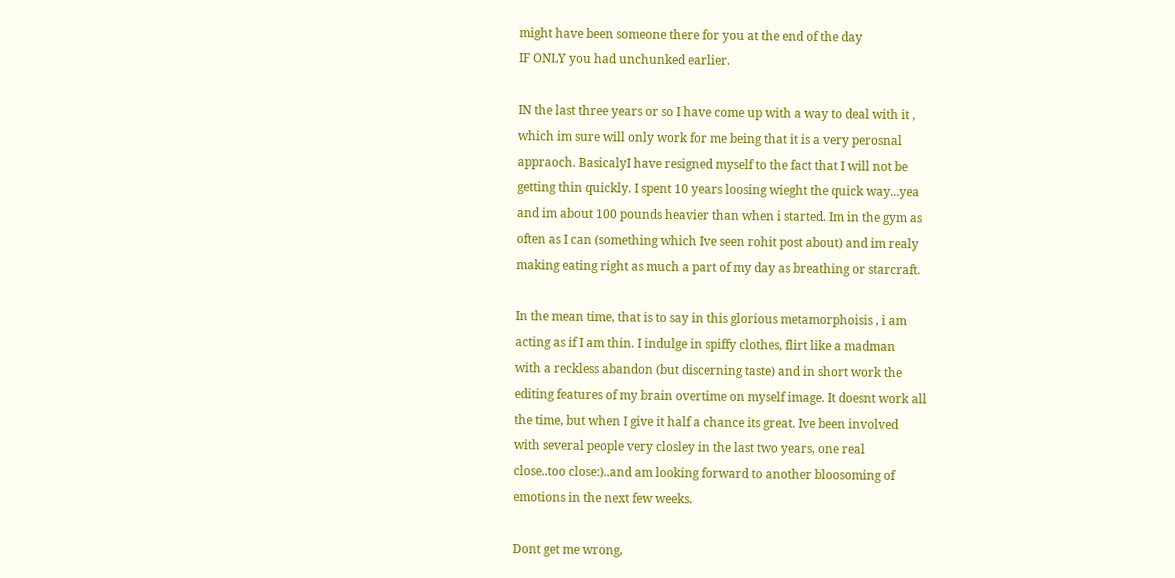might have been someone there for you at the end of the day
IF ONLY you had unchunked earlier.

IN the last three years or so I have come up with a way to deal with it ,
which im sure will only work for me being that it is a very perosnal
appraoch. BasicalyI have resigned myself to the fact that I will not be
getting thin quickly. I spent 10 years loosing wieght the quick way...yea
and im about 100 pounds heavier than when i started. Im in the gym as
often as I can (something which Ive seen rohit post about) and im realy
making eating right as much a part of my day as breathing or starcraft.

In the mean time, that is to say in this glorious metamorphoisis , i am
acting as if I am thin. I indulge in spiffy clothes, flirt like a madman
with a reckless abandon (but discerning taste) and in short work the
editing features of my brain overtime on myself image. It doesnt work all
the time, but when I give it half a chance its great. Ive been involved
with several people very closley in the last two years, one real
close..too close:)..and am looking forward to another bloosoming of
emotions in the next few weeks.

Dont get me wrong,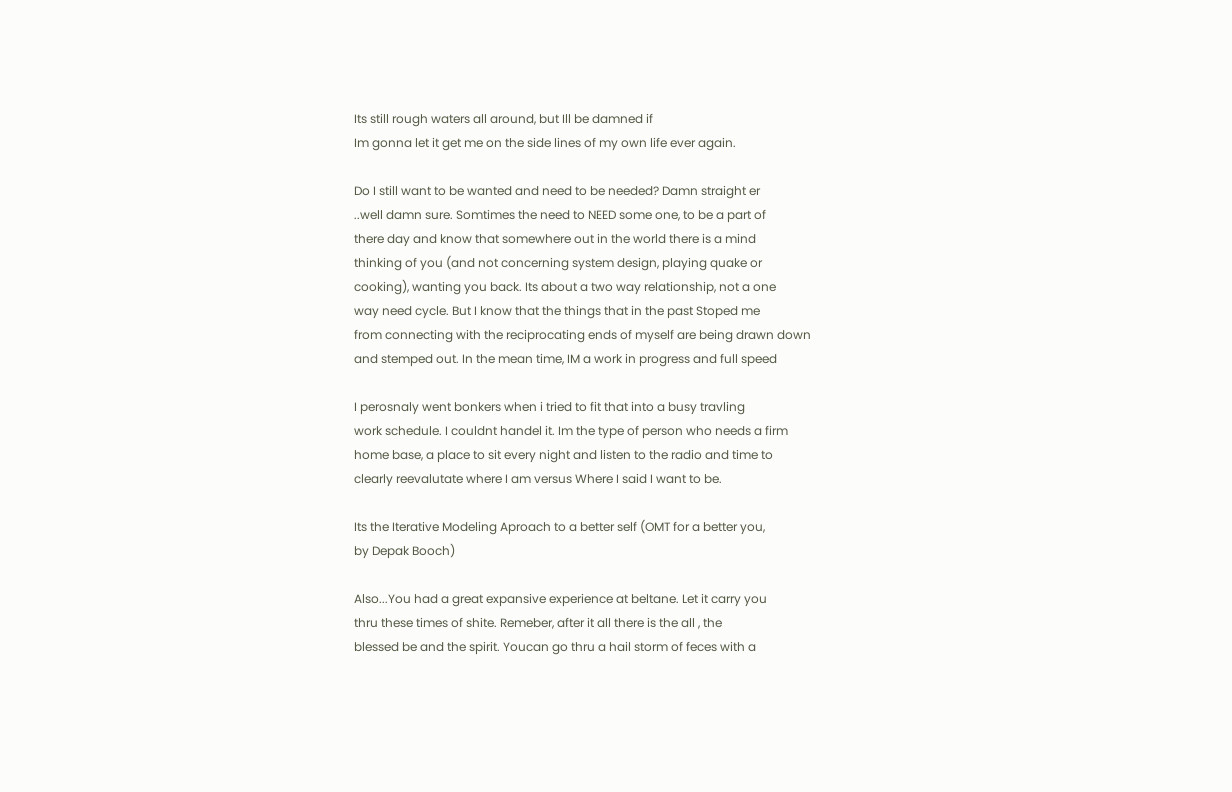Its still rough waters all around, but Ill be damned if
Im gonna let it get me on the side lines of my own life ever again.

Do I still want to be wanted and need to be needed? Damn straight er
..well damn sure. Somtimes the need to NEED some one, to be a part of
there day and know that somewhere out in the world there is a mind
thinking of you (and not concerning system design, playing quake or
cooking), wanting you back. Its about a two way relationship, not a one
way need cycle. But I know that the things that in the past Stoped me
from connecting with the reciprocating ends of myself are being drawn down
and stemped out. In the mean time, IM a work in progress and full speed

I perosnaly went bonkers when i tried to fit that into a busy travling
work schedule. I couldnt handel it. Im the type of person who needs a firm
home base, a place to sit every night and listen to the radio and time to
clearly reevalutate where I am versus Where I said I want to be.

Its the Iterative Modeling Aproach to a better self (OMT for a better you,
by Depak Booch)

Also...You had a great expansive experience at beltane. Let it carry you
thru these times of shite. Remeber, after it all there is the all , the
blessed be and the spirit. Youcan go thru a hail storm of feces with a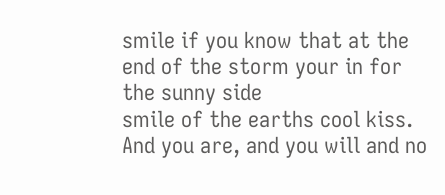smile if you know that at the end of the storm your in for the sunny side
smile of the earths cool kiss. And you are, and you will and no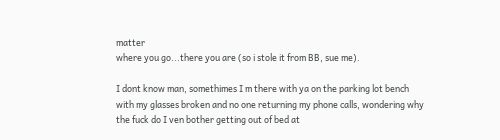matter
where you go...there you are (so i stole it from BB, sue me).

I dont know man, somethimes I m there with ya on the parking lot bench
with my glasses broken and no one returning my phone calls, wondering why
the fuck do I ven bother getting out of bed at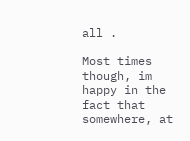all .

Most times though, im happy in the fact that somewhere, at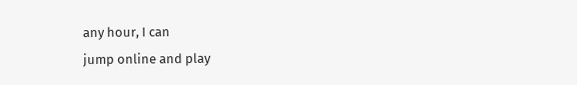any hour, I can
jump online and play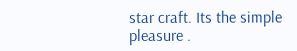star craft. Its the simple pleasure .